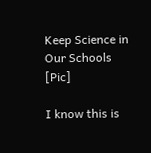Keep Science in Our Schools [Pic]

I know this is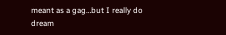meant as a gag…but I really do dream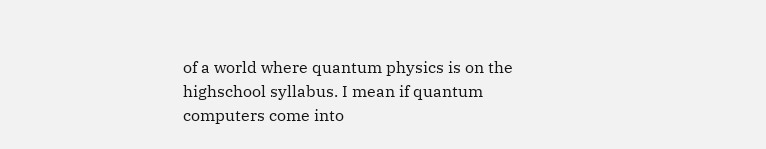of a world where quantum physics is on the highschool syllabus. I mean if quantum computers come into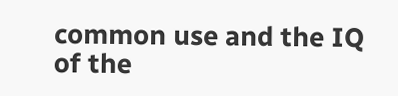common use and the IQ of the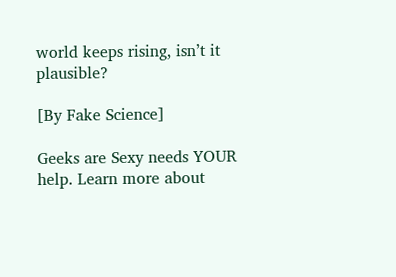world keeps rising, isn’t it plausible?

[By Fake Science]

Geeks are Sexy needs YOUR help. Learn more about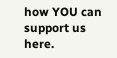how YOU can support us here.